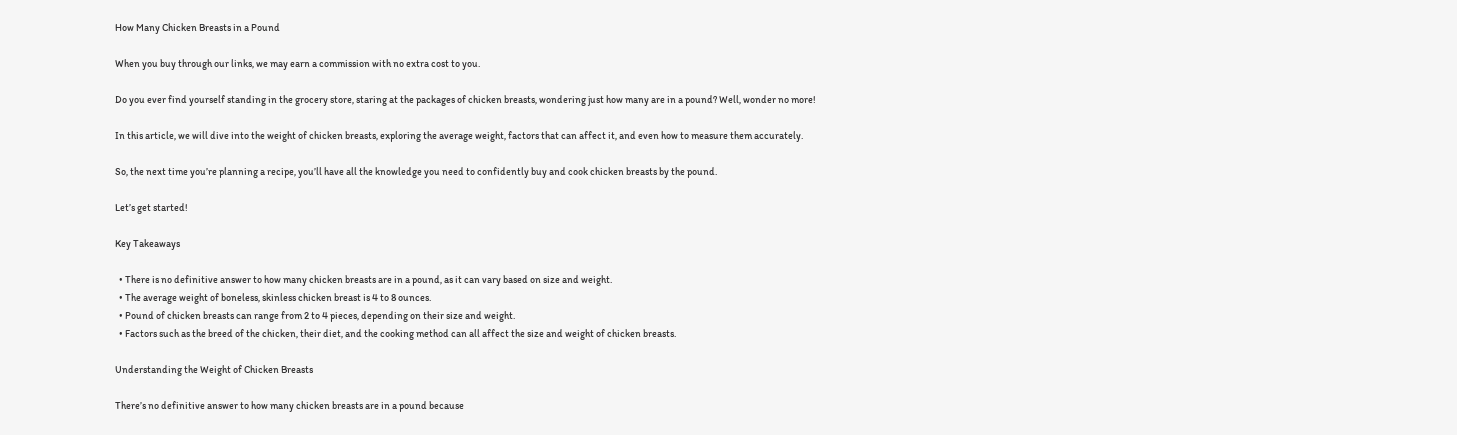How Many Chicken Breasts in a Pound

When you buy through our links, we may earn a commission with no extra cost to you.

Do you ever find yourself standing in the grocery store, staring at the packages of chicken breasts, wondering just how many are in a pound? Well, wonder no more!

In this article, we will dive into the weight of chicken breasts, exploring the average weight, factors that can affect it, and even how to measure them accurately.

So, the next time you’re planning a recipe, you’ll have all the knowledge you need to confidently buy and cook chicken breasts by the pound.

Let’s get started!

Key Takeaways

  • There is no definitive answer to how many chicken breasts are in a pound, as it can vary based on size and weight.
  • The average weight of boneless, skinless chicken breast is 4 to 8 ounces.
  • Pound of chicken breasts can range from 2 to 4 pieces, depending on their size and weight.
  • Factors such as the breed of the chicken, their diet, and the cooking method can all affect the size and weight of chicken breasts.

Understanding the Weight of Chicken Breasts

There’s no definitive answer to how many chicken breasts are in a pound because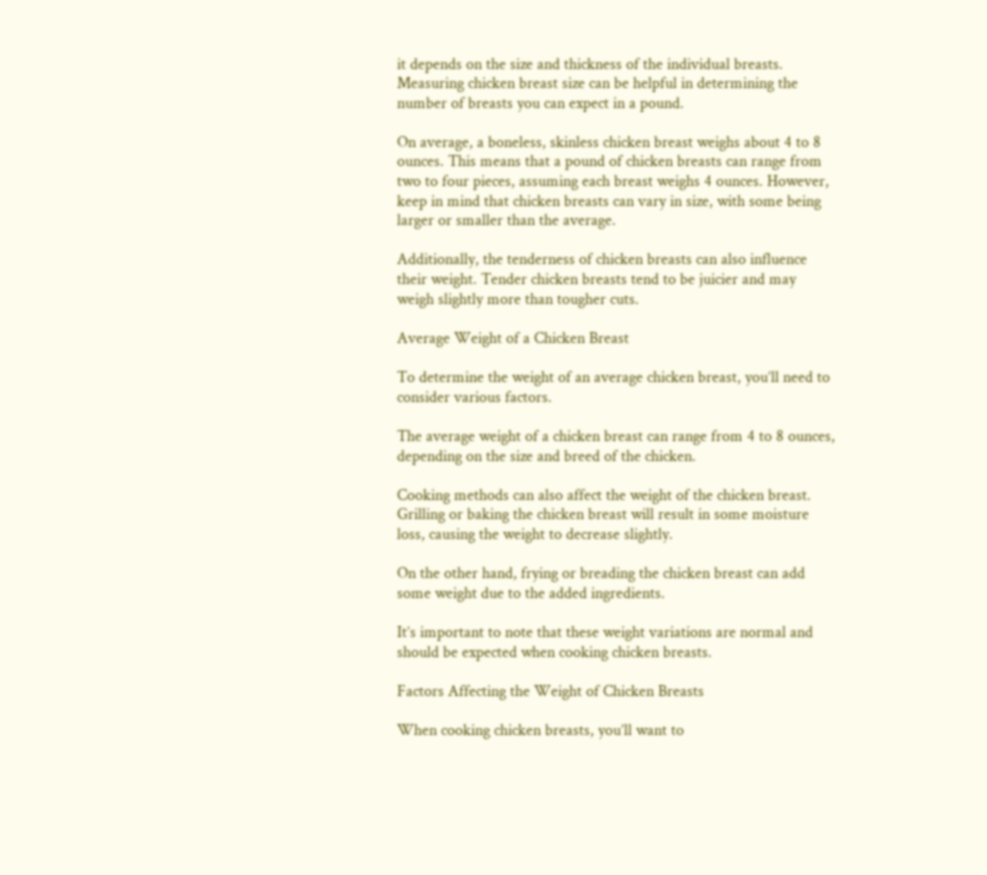it depends on the size and thickness of the individual breasts. Measuring chicken breast size can be helpful in determining the number of breasts you can expect in a pound.

On average, a boneless, skinless chicken breast weighs about 4 to 8 ounces. This means that a pound of chicken breasts can range from two to four pieces, assuming each breast weighs 4 ounces. However, keep in mind that chicken breasts can vary in size, with some being larger or smaller than the average.

Additionally, the tenderness of chicken breasts can also influence their weight. Tender chicken breasts tend to be juicier and may weigh slightly more than tougher cuts.

Average Weight of a Chicken Breast

To determine the weight of an average chicken breast, you’ll need to consider various factors.

The average weight of a chicken breast can range from 4 to 8 ounces, depending on the size and breed of the chicken.

Cooking methods can also affect the weight of the chicken breast. Grilling or baking the chicken breast will result in some moisture loss, causing the weight to decrease slightly.

On the other hand, frying or breading the chicken breast can add some weight due to the added ingredients.

It’s important to note that these weight variations are normal and should be expected when cooking chicken breasts.

Factors Affecting the Weight of Chicken Breasts

When cooking chicken breasts, you’ll want to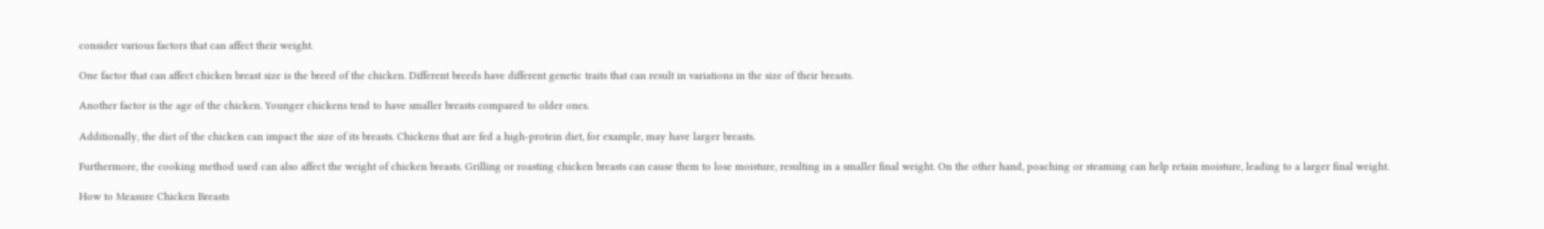consider various factors that can affect their weight.

One factor that can affect chicken breast size is the breed of the chicken. Different breeds have different genetic traits that can result in variations in the size of their breasts.

Another factor is the age of the chicken. Younger chickens tend to have smaller breasts compared to older ones.

Additionally, the diet of the chicken can impact the size of its breasts. Chickens that are fed a high-protein diet, for example, may have larger breasts.

Furthermore, the cooking method used can also affect the weight of chicken breasts. Grilling or roasting chicken breasts can cause them to lose moisture, resulting in a smaller final weight. On the other hand, poaching or steaming can help retain moisture, leading to a larger final weight.

How to Measure Chicken Breasts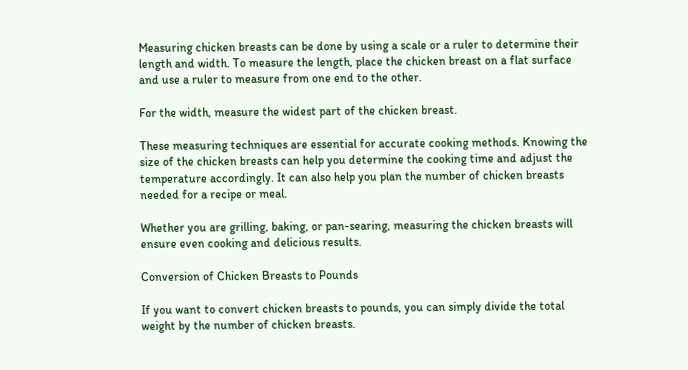Measuring chicken breasts can be done by using a scale or a ruler to determine their length and width. To measure the length, place the chicken breast on a flat surface and use a ruler to measure from one end to the other.

For the width, measure the widest part of the chicken breast.

These measuring techniques are essential for accurate cooking methods. Knowing the size of the chicken breasts can help you determine the cooking time and adjust the temperature accordingly. It can also help you plan the number of chicken breasts needed for a recipe or meal.

Whether you are grilling, baking, or pan-searing, measuring the chicken breasts will ensure even cooking and delicious results.

Conversion of Chicken Breasts to Pounds

If you want to convert chicken breasts to pounds, you can simply divide the total weight by the number of chicken breasts.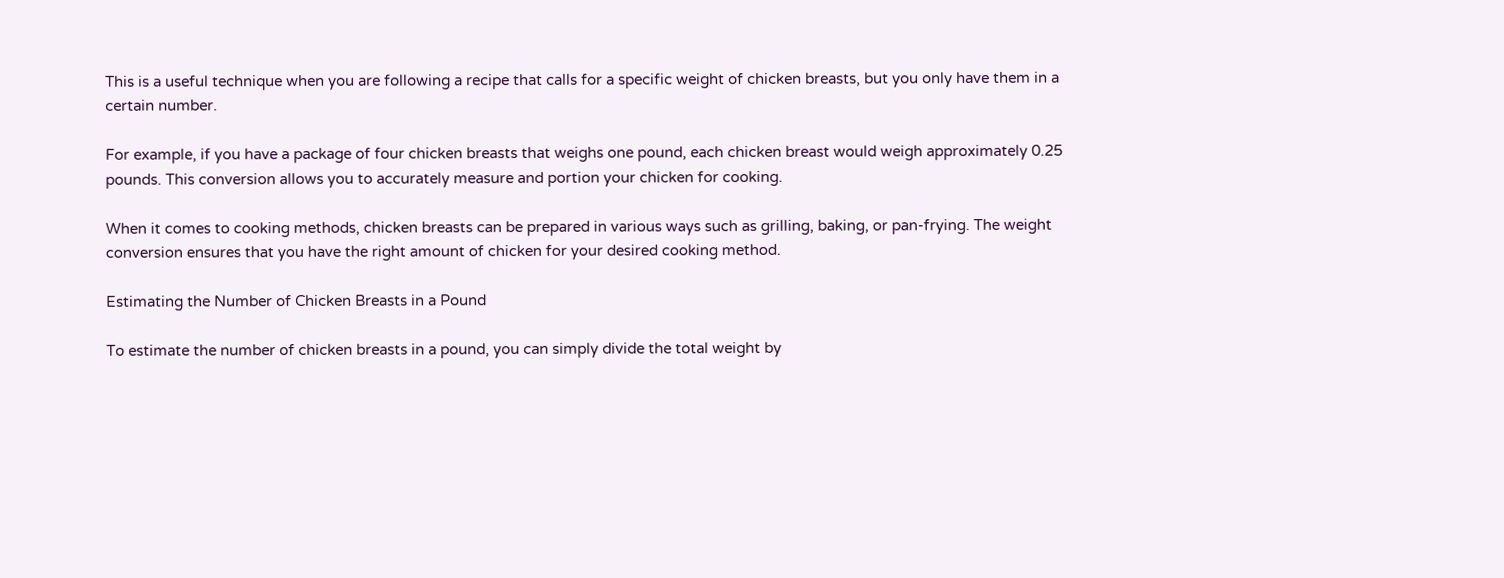This is a useful technique when you are following a recipe that calls for a specific weight of chicken breasts, but you only have them in a certain number.

For example, if you have a package of four chicken breasts that weighs one pound, each chicken breast would weigh approximately 0.25 pounds. This conversion allows you to accurately measure and portion your chicken for cooking.

When it comes to cooking methods, chicken breasts can be prepared in various ways such as grilling, baking, or pan-frying. The weight conversion ensures that you have the right amount of chicken for your desired cooking method.

Estimating the Number of Chicken Breasts in a Pound

To estimate the number of chicken breasts in a pound, you can simply divide the total weight by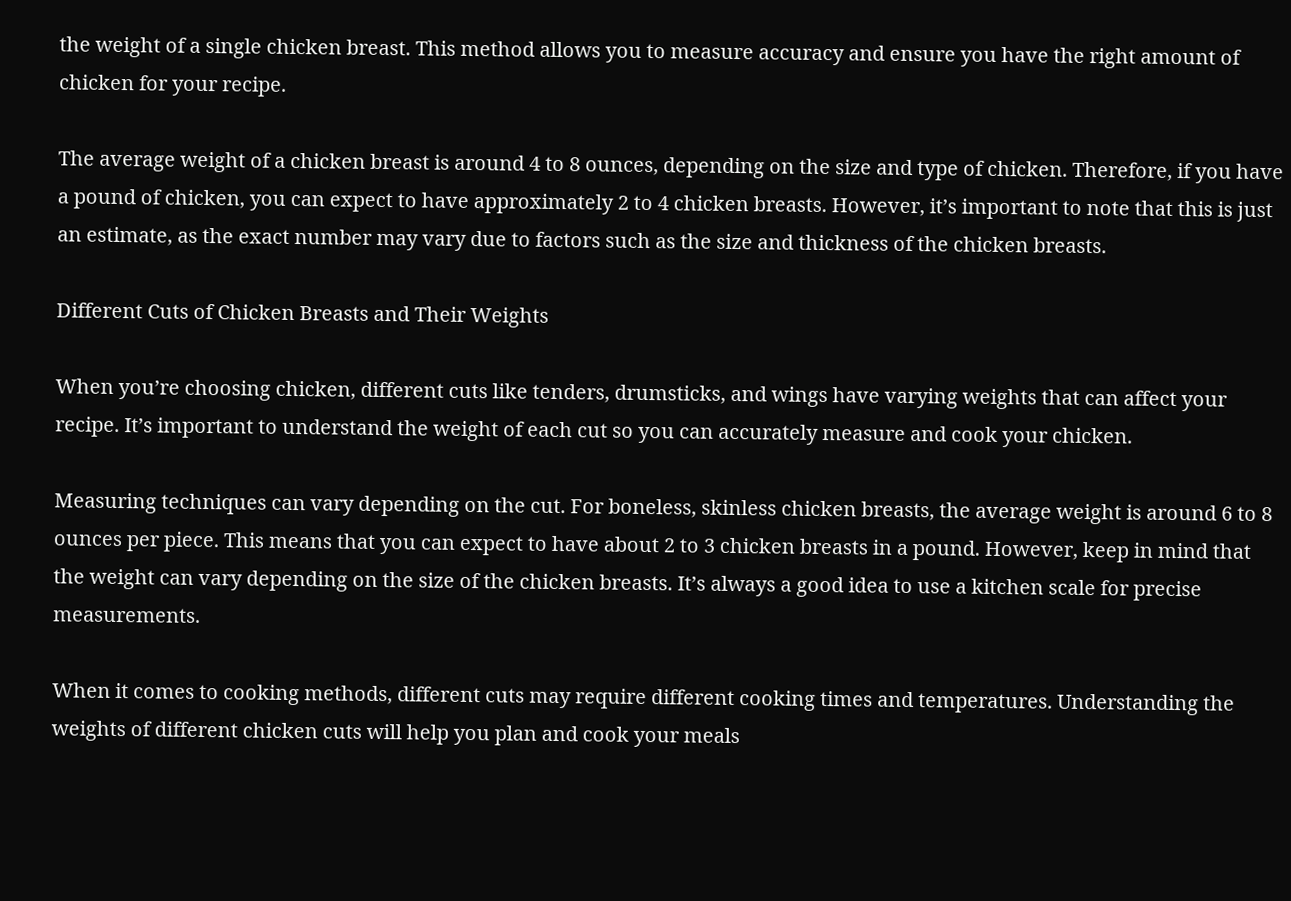the weight of a single chicken breast. This method allows you to measure accuracy and ensure you have the right amount of chicken for your recipe.

The average weight of a chicken breast is around 4 to 8 ounces, depending on the size and type of chicken. Therefore, if you have a pound of chicken, you can expect to have approximately 2 to 4 chicken breasts. However, it’s important to note that this is just an estimate, as the exact number may vary due to factors such as the size and thickness of the chicken breasts.

Different Cuts of Chicken Breasts and Their Weights

When you’re choosing chicken, different cuts like tenders, drumsticks, and wings have varying weights that can affect your recipe. It’s important to understand the weight of each cut so you can accurately measure and cook your chicken.

Measuring techniques can vary depending on the cut. For boneless, skinless chicken breasts, the average weight is around 6 to 8 ounces per piece. This means that you can expect to have about 2 to 3 chicken breasts in a pound. However, keep in mind that the weight can vary depending on the size of the chicken breasts. It’s always a good idea to use a kitchen scale for precise measurements.

When it comes to cooking methods, different cuts may require different cooking times and temperatures. Understanding the weights of different chicken cuts will help you plan and cook your meals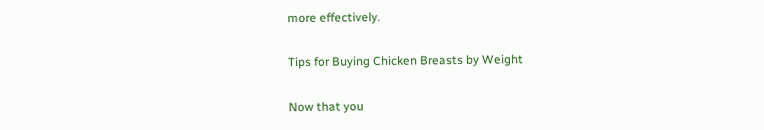more effectively.

Tips for Buying Chicken Breasts by Weight

Now that you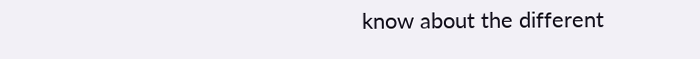know about the different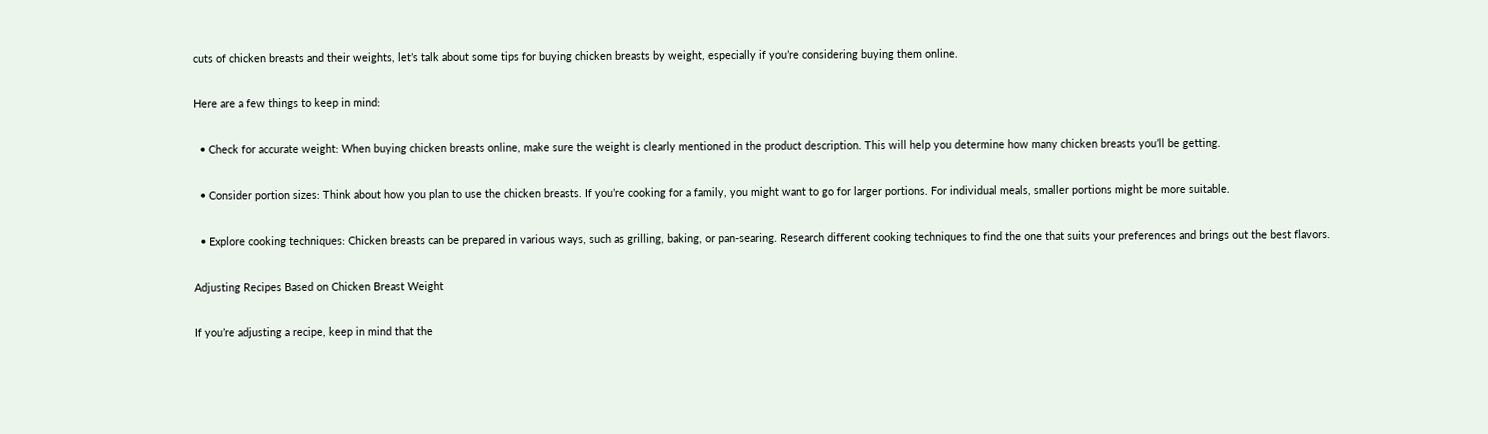cuts of chicken breasts and their weights, let’s talk about some tips for buying chicken breasts by weight, especially if you’re considering buying them online.

Here are a few things to keep in mind:

  • Check for accurate weight: When buying chicken breasts online, make sure the weight is clearly mentioned in the product description. This will help you determine how many chicken breasts you’ll be getting.

  • Consider portion sizes: Think about how you plan to use the chicken breasts. If you’re cooking for a family, you might want to go for larger portions. For individual meals, smaller portions might be more suitable.

  • Explore cooking techniques: Chicken breasts can be prepared in various ways, such as grilling, baking, or pan-searing. Research different cooking techniques to find the one that suits your preferences and brings out the best flavors.

Adjusting Recipes Based on Chicken Breast Weight

If you’re adjusting a recipe, keep in mind that the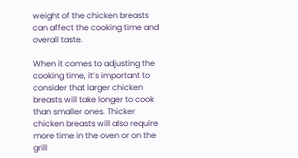weight of the chicken breasts can affect the cooking time and overall taste.

When it comes to adjusting the cooking time, it’s important to consider that larger chicken breasts will take longer to cook than smaller ones. Thicker chicken breasts will also require more time in the oven or on the grill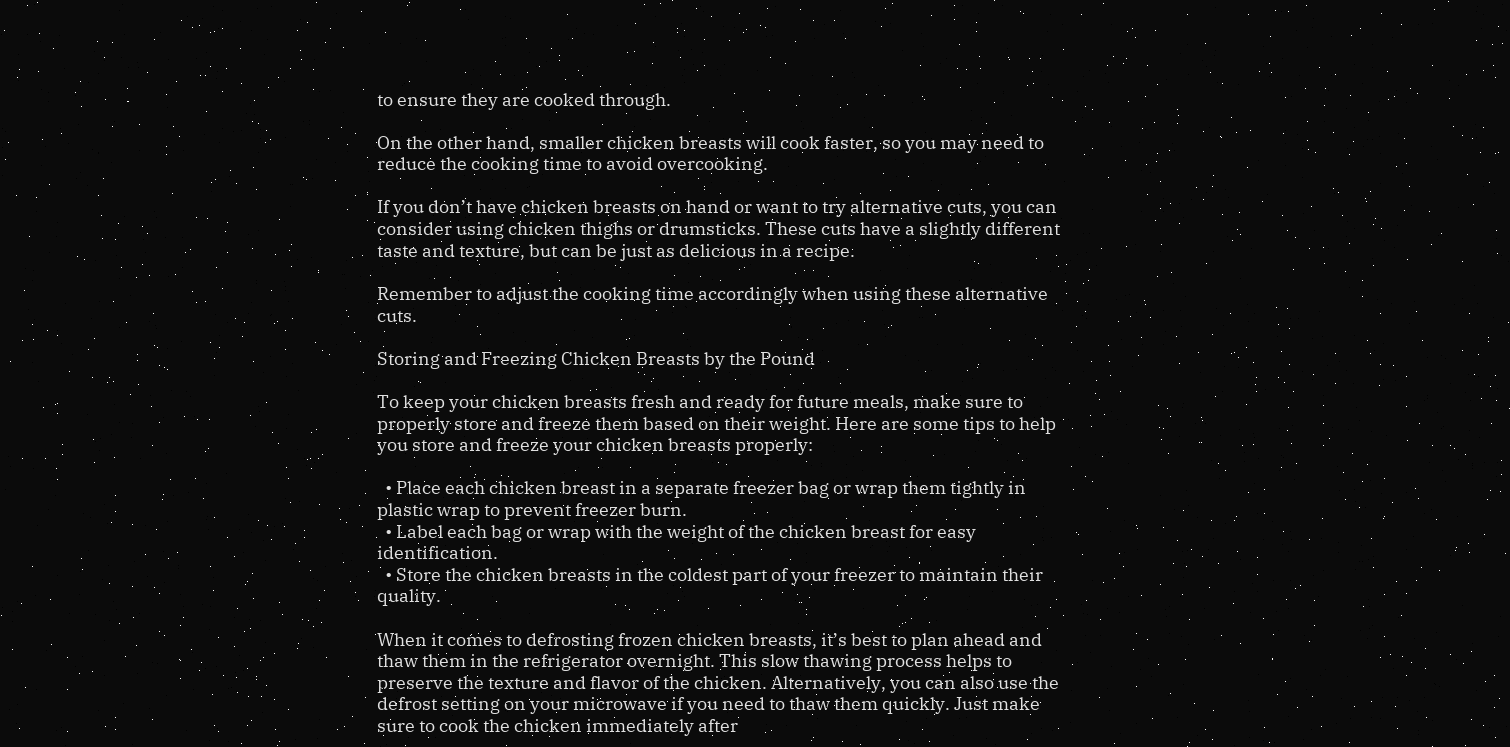to ensure they are cooked through.

On the other hand, smaller chicken breasts will cook faster, so you may need to reduce the cooking time to avoid overcooking.

If you don’t have chicken breasts on hand or want to try alternative cuts, you can consider using chicken thighs or drumsticks. These cuts have a slightly different taste and texture, but can be just as delicious in a recipe.

Remember to adjust the cooking time accordingly when using these alternative cuts.

Storing and Freezing Chicken Breasts by the Pound

To keep your chicken breasts fresh and ready for future meals, make sure to properly store and freeze them based on their weight. Here are some tips to help you store and freeze your chicken breasts properly:

  • Place each chicken breast in a separate freezer bag or wrap them tightly in plastic wrap to prevent freezer burn.
  • Label each bag or wrap with the weight of the chicken breast for easy identification.
  • Store the chicken breasts in the coldest part of your freezer to maintain their quality.

When it comes to defrosting frozen chicken breasts, it’s best to plan ahead and thaw them in the refrigerator overnight. This slow thawing process helps to preserve the texture and flavor of the chicken. Alternatively, you can also use the defrost setting on your microwave if you need to thaw them quickly. Just make sure to cook the chicken immediately after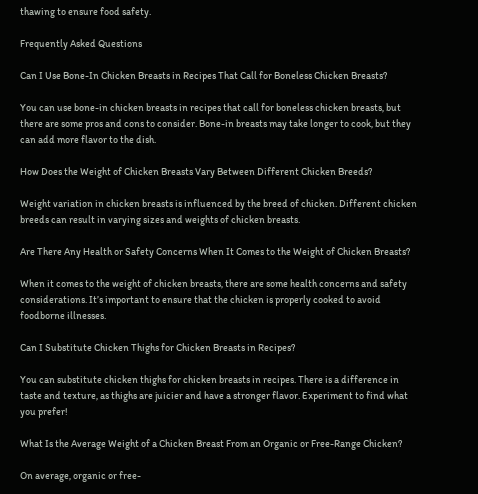thawing to ensure food safety.

Frequently Asked Questions

Can I Use Bone-In Chicken Breasts in Recipes That Call for Boneless Chicken Breasts?

You can use bone-in chicken breasts in recipes that call for boneless chicken breasts, but there are some pros and cons to consider. Bone-in breasts may take longer to cook, but they can add more flavor to the dish.

How Does the Weight of Chicken Breasts Vary Between Different Chicken Breeds?

Weight variation in chicken breasts is influenced by the breed of chicken. Different chicken breeds can result in varying sizes and weights of chicken breasts.

Are There Any Health or Safety Concerns When It Comes to the Weight of Chicken Breasts?

When it comes to the weight of chicken breasts, there are some health concerns and safety considerations. It’s important to ensure that the chicken is properly cooked to avoid foodborne illnesses.

Can I Substitute Chicken Thighs for Chicken Breasts in Recipes?

You can substitute chicken thighs for chicken breasts in recipes. There is a difference in taste and texture, as thighs are juicier and have a stronger flavor. Experiment to find what you prefer!

What Is the Average Weight of a Chicken Breast From an Organic or Free-Range Chicken?

On average, organic or free-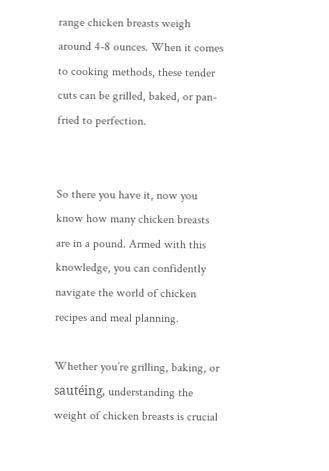range chicken breasts weigh around 4-8 ounces. When it comes to cooking methods, these tender cuts can be grilled, baked, or pan-fried to perfection.


So there you have it, now you know how many chicken breasts are in a pound. Armed with this knowledge, you can confidently navigate the world of chicken recipes and meal planning.

Whether you’re grilling, baking, or sautéing, understanding the weight of chicken breasts is crucial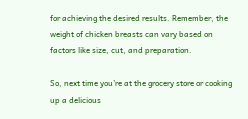for achieving the desired results. Remember, the weight of chicken breasts can vary based on factors like size, cut, and preparation.

So, next time you’re at the grocery store or cooking up a delicious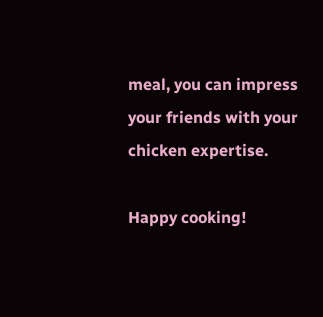meal, you can impress your friends with your chicken expertise.

Happy cooking!